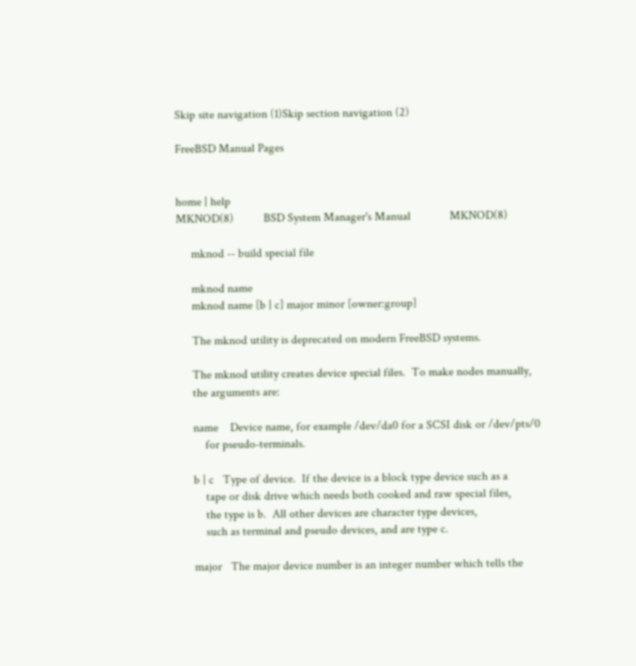Skip site navigation (1)Skip section navigation (2)

FreeBSD Manual Pages


home | help
MKNOD(8)          BSD System Manager's Manual             MKNOD(8)

     mknod -- build special file

     mknod name
     mknod name [b | c] major minor [owner:group]

     The mknod utility is deprecated on modern FreeBSD systems.

     The mknod utility creates device special files.  To make nodes manually,
     the arguments are:

     name    Device name, for example /dev/da0 for a SCSI disk or /dev/pts/0
         for pseudo-terminals.

     b | c   Type of device.  If the device is a block type device such as a
         tape or disk drive which needs both cooked and raw special files,
         the type is b.  All other devices are character type devices,
         such as terminal and pseudo devices, and are type c.

     major   The major device number is an integer number which tells the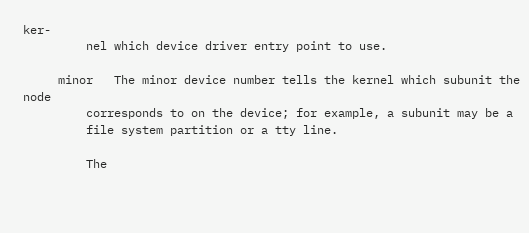ker-
         nel which device driver entry point to use.

     minor   The minor device number tells the kernel which subunit the node
         corresponds to on the device; for example, a subunit may be a
         file system partition or a tty line.

         The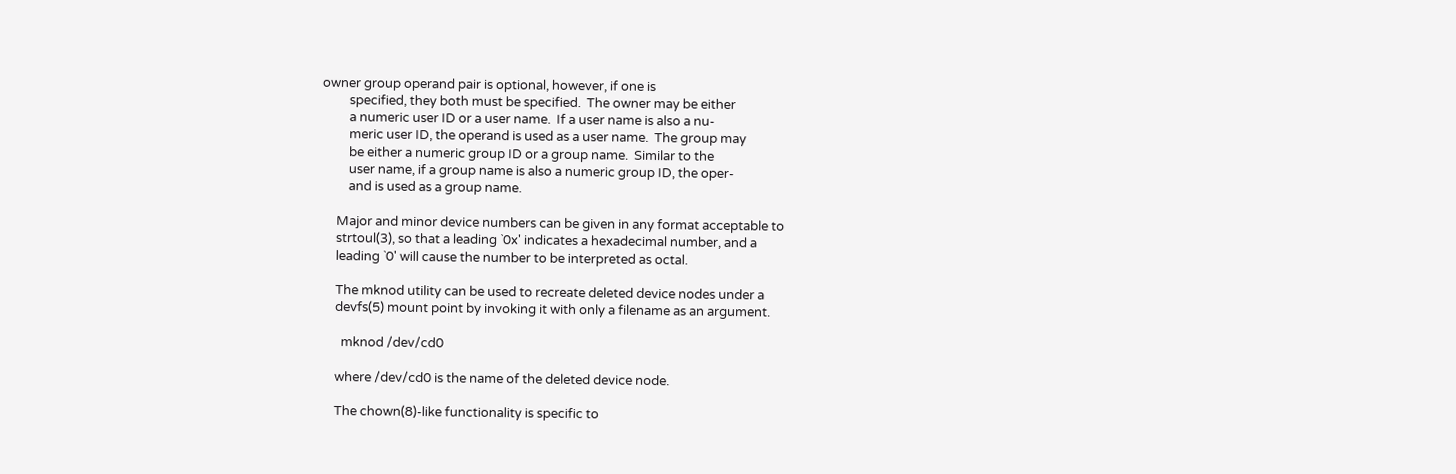owner group operand pair is optional, however, if one is
         specified, they both must be specified.  The owner may be either
         a numeric user ID or a user name.  If a user name is also a nu-
         meric user ID, the operand is used as a user name.  The group may
         be either a numeric group ID or a group name.  Similar to the
         user name, if a group name is also a numeric group ID, the oper-
         and is used as a group name.

     Major and minor device numbers can be given in any format acceptable to
     strtoul(3), so that a leading `0x' indicates a hexadecimal number, and a
     leading `0' will cause the number to be interpreted as octal.

     The mknod utility can be used to recreate deleted device nodes under a
     devfs(5) mount point by invoking it with only a filename as an argument.

       mknod /dev/cd0

     where /dev/cd0 is the name of the deleted device node.

     The chown(8)-like functionality is specific to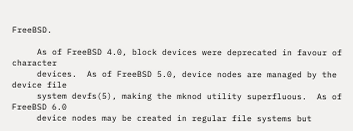FreeBSD.

     As of FreeBSD 4.0, block devices were deprecated in favour of character
     devices.  As of FreeBSD 5.0, device nodes are managed by the device file
     system devfs(5), making the mknod utility superfluous.  As of FreeBSD 6.0
     device nodes may be created in regular file systems but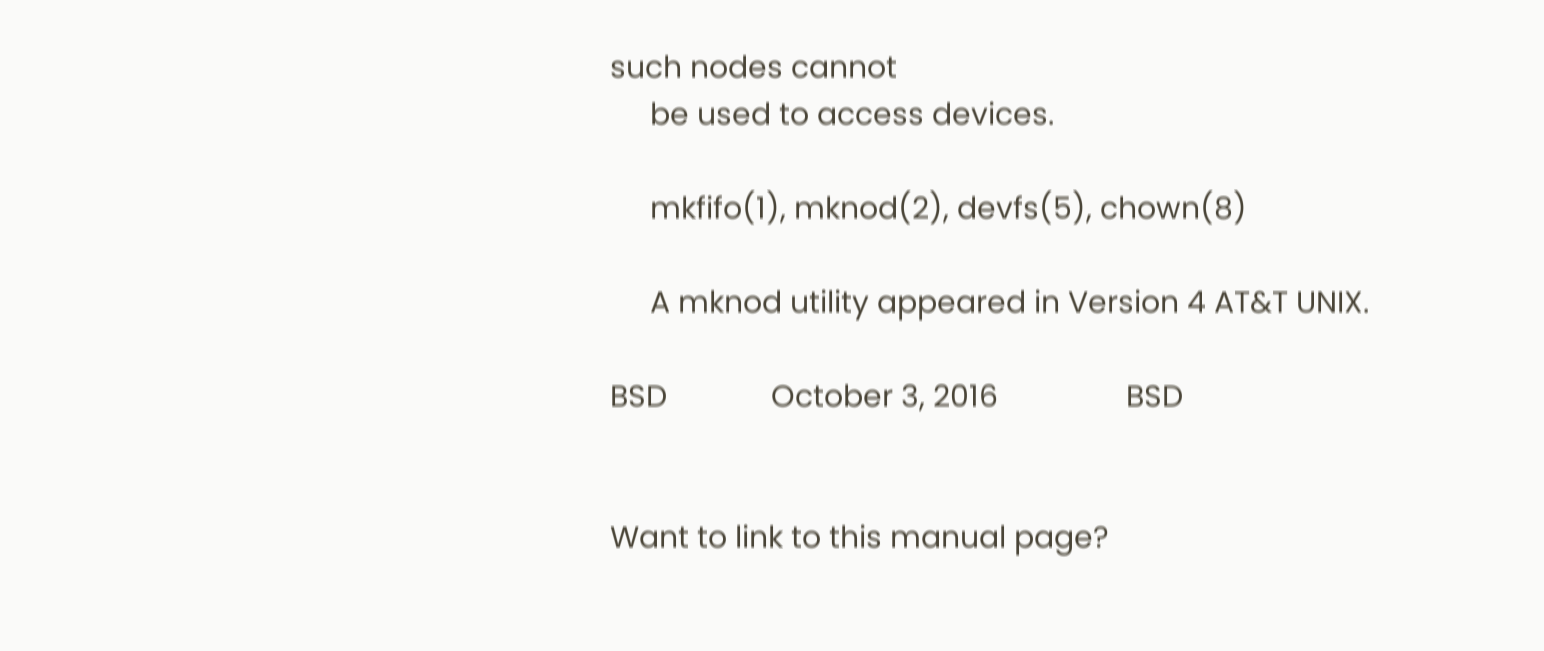such nodes cannot
     be used to access devices.

     mkfifo(1), mknod(2), devfs(5), chown(8)

     A mknod utility appeared in Version 4 AT&T UNIX.

BSD             October 3, 2016                BSD


Want to link to this manual page?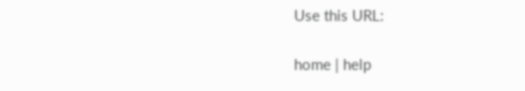Use this URL:

home | help